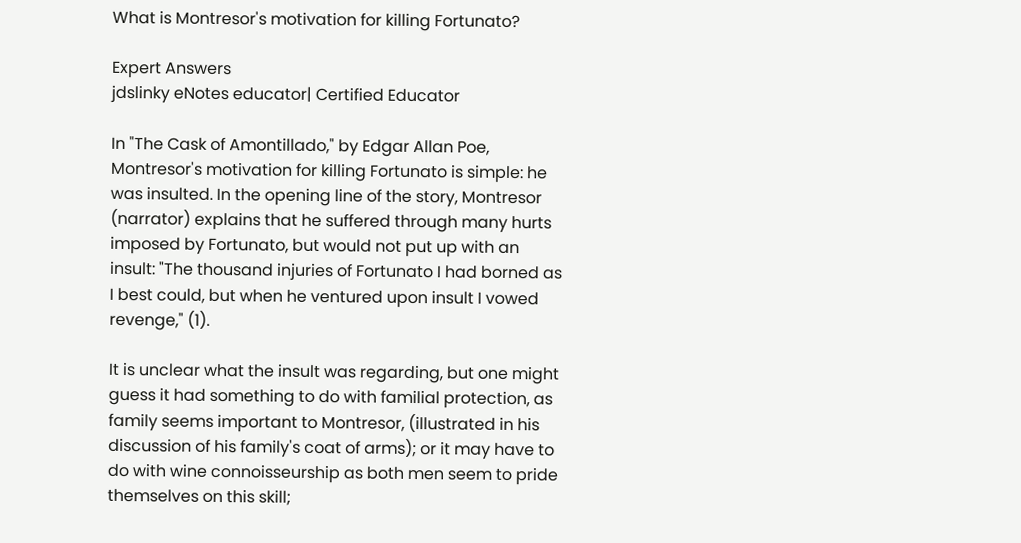What is Montresor's motivation for killing Fortunato?

Expert Answers
jdslinky eNotes educator| Certified Educator

In "The Cask of Amontillado," by Edgar Allan Poe, Montresor's motivation for killing Fortunato is simple: he was insulted. In the opening line of the story, Montresor (narrator) explains that he suffered through many hurts imposed by Fortunato, but would not put up with an insult: "The thousand injuries of Fortunato I had borned as I best could, but when he ventured upon insult I vowed revenge," (1).

It is unclear what the insult was regarding, but one might guess it had something to do with familial protection, as family seems important to Montresor, (illustrated in his discussion of his family's coat of arms); or it may have to do with wine connoisseurship as both men seem to pride themselves on this skill;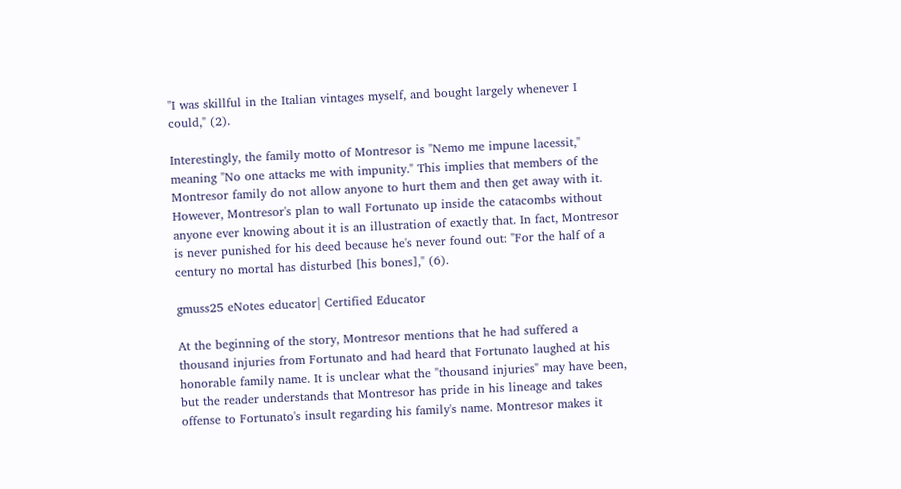"I was skillful in the Italian vintages myself, and bought largely whenever I could," (2).

Interestingly, the family motto of Montresor is "Nemo me impune lacessit," meaning "No one attacks me with impunity." This implies that members of the Montresor family do not allow anyone to hurt them and then get away with it. However, Montresor's plan to wall Fortunato up inside the catacombs without anyone ever knowing about it is an illustration of exactly that. In fact, Montresor is never punished for his deed because he's never found out: "For the half of a century no mortal has disturbed [his bones]," (6).

gmuss25 eNotes educator| Certified Educator

At the beginning of the story, Montresor mentions that he had suffered a thousand injuries from Fortunato and had heard that Fortunato laughed at his honorable family name. It is unclear what the "thousand injuries" may have been, but the reader understands that Montresor has pride in his lineage and takes offense to Fortunato's insult regarding his family's name. Montresor makes it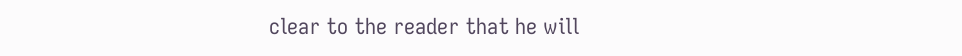clear to the reader that he will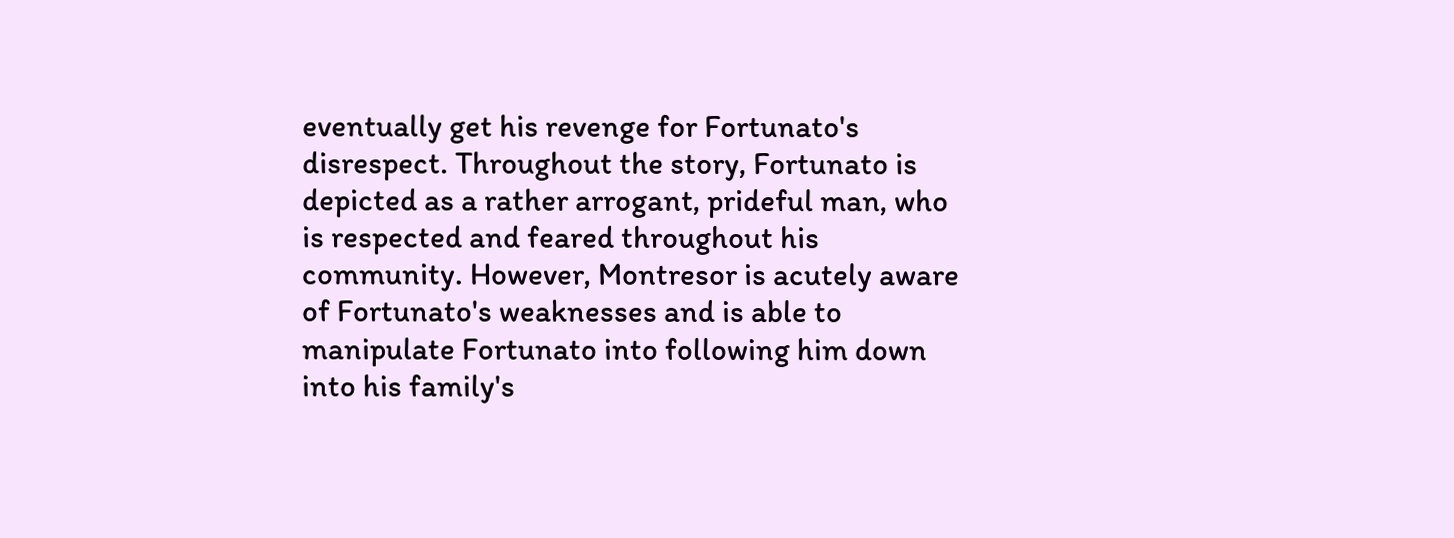eventually get his revenge for Fortunato's disrespect. Throughout the story, Fortunato is depicted as a rather arrogant, prideful man, who is respected and feared throughout his community. However, Montresor is acutely aware of Fortunato's weaknesses and is able to manipulate Fortunato into following him down into his family's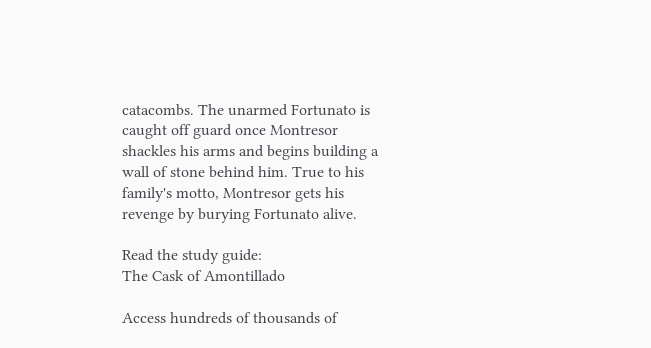catacombs. The unarmed Fortunato is caught off guard once Montresor shackles his arms and begins building a wall of stone behind him. True to his family's motto, Montresor gets his revenge by burying Fortunato alive.

Read the study guide:
The Cask of Amontillado

Access hundreds of thousands of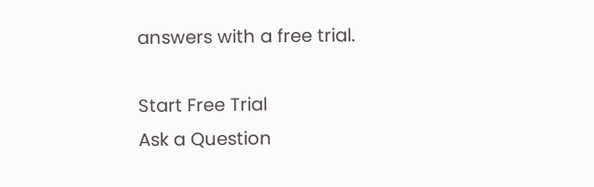answers with a free trial.

Start Free Trial
Ask a Question